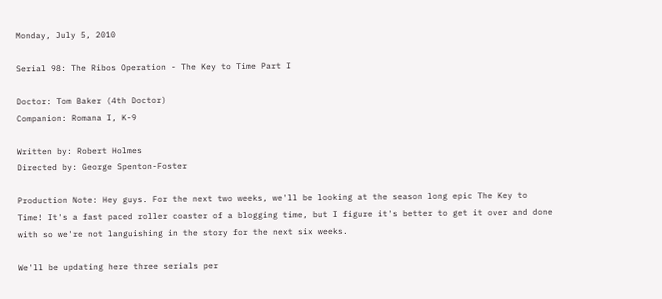Monday, July 5, 2010

Serial 98: The Ribos Operation - The Key to Time Part I

Doctor: Tom Baker (4th Doctor)
Companion: Romana I, K-9

Written by: Robert Holmes
Directed by: George Spenton-Foster

Production Note: Hey guys. For the next two weeks, we'll be looking at the season long epic The Key to Time! It's a fast paced roller coaster of a blogging time, but I figure it's better to get it over and done with so we're not languishing in the story for the next six weeks.

We'll be updating here three serials per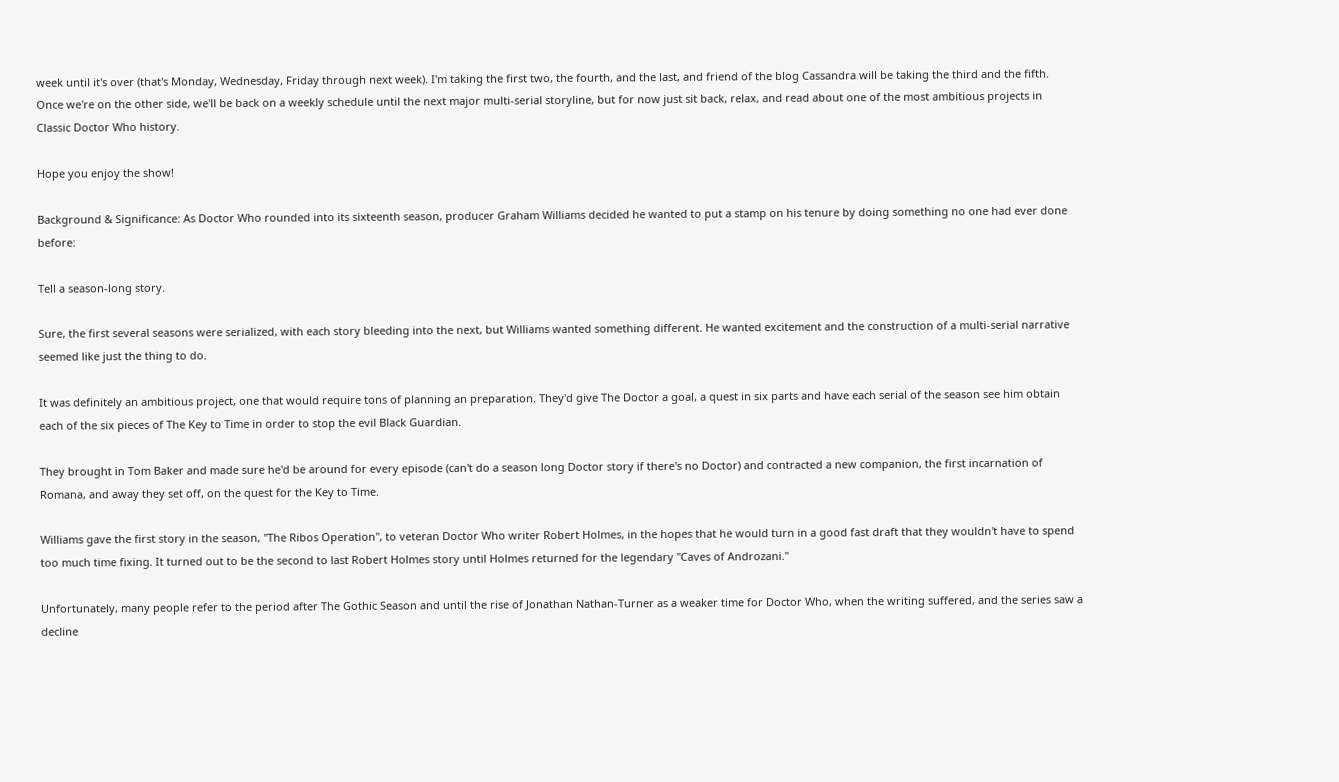week until it's over (that's Monday, Wednesday, Friday through next week). I'm taking the first two, the fourth, and the last, and friend of the blog Cassandra will be taking the third and the fifth. Once we're on the other side, we'll be back on a weekly schedule until the next major multi-serial storyline, but for now just sit back, relax, and read about one of the most ambitious projects in Classic Doctor Who history.

Hope you enjoy the show!

Background & Significance: As Doctor Who rounded into its sixteenth season, producer Graham Williams decided he wanted to put a stamp on his tenure by doing something no one had ever done before:

Tell a season-long story.

Sure, the first several seasons were serialized, with each story bleeding into the next, but Williams wanted something different. He wanted excitement and the construction of a multi-serial narrative seemed like just the thing to do.

It was definitely an ambitious project, one that would require tons of planning an preparation. They'd give The Doctor a goal, a quest in six parts and have each serial of the season see him obtain each of the six pieces of The Key to Time in order to stop the evil Black Guardian.

They brought in Tom Baker and made sure he'd be around for every episode (can't do a season long Doctor story if there's no Doctor) and contracted a new companion, the first incarnation of Romana, and away they set off, on the quest for the Key to Time.

Williams gave the first story in the season, "The Ribos Operation", to veteran Doctor Who writer Robert Holmes, in the hopes that he would turn in a good fast draft that they wouldn't have to spend too much time fixing. It turned out to be the second to last Robert Holmes story until Holmes returned for the legendary "Caves of Androzani."

Unfortunately, many people refer to the period after The Gothic Season and until the rise of Jonathan Nathan-Turner as a weaker time for Doctor Who, when the writing suffered, and the series saw a decline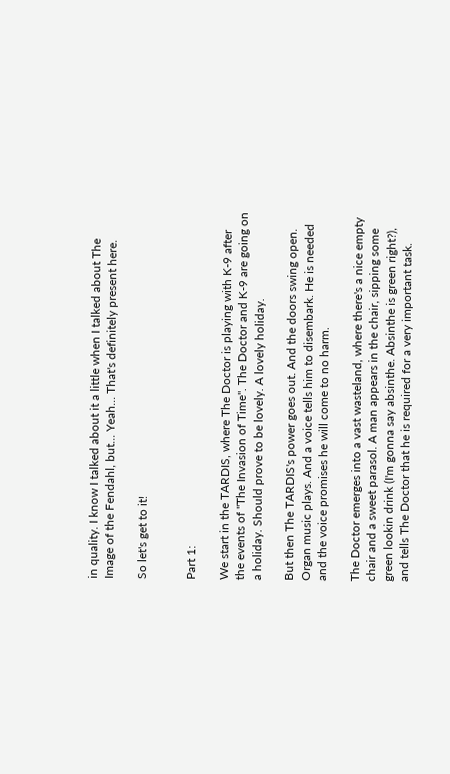in quality. I know I talked about it a little when I talked about The Image of the Fendahl, but... Yeah... That's definitely present here.

So let's get to it!


Part 1:

We start in the TARDIS, where The Doctor is playing with K-9 after the events of "The Invasion of Time". The Doctor and K-9 are going on a holiday. Should prove to be lovely. A lovely holiday.

But then The TARDIS's power goes out. And the doors swing open. Organ music plays. And a voice tells him to disembark. He is needed and the voice promises he will come to no harm.

The Doctor emerges into a vast wasteland, where there's a nice empty chair and a sweet parasol. A man appears in the chair, sipping some green lookin drink (I'm gonna say absinthe. Absinthe is green right?), and tells The Doctor that he is required for a very important task.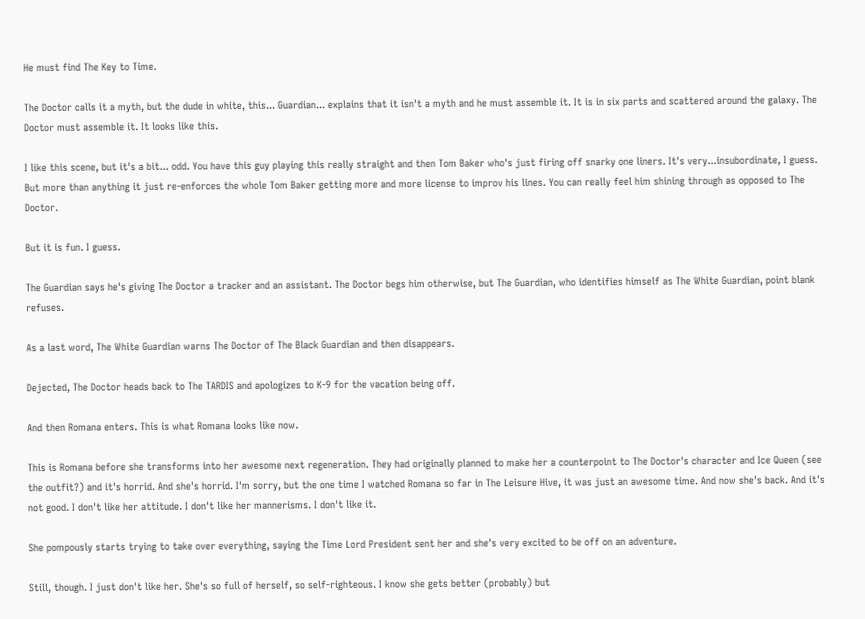He must find The Key to Time.

The Doctor calls it a myth, but the dude in white, this... Guardian... explains that it isn't a myth and he must assemble it. It is in six parts and scattered around the galaxy. The Doctor must assemble it. It looks like this.

I like this scene, but it's a bit... odd. You have this guy playing this really straight and then Tom Baker who's just firing off snarky one liners. It's very...insubordinate, I guess. But more than anything it just re-enforces the whole Tom Baker getting more and more license to improv his lines. You can really feel him shining through as opposed to The Doctor.

But it is fun. I guess.

The Guardian says he's giving The Doctor a tracker and an assistant. The Doctor begs him otherwise, but The Guardian, who identifies himself as The White Guardian, point blank refuses.

As a last word, The White Guardian warns The Doctor of The Black Guardian and then disappears.

Dejected, The Doctor heads back to The TARDIS and apologizes to K-9 for the vacation being off.

And then Romana enters. This is what Romana looks like now.

This is Romana before she transforms into her awesome next regeneration. They had originally planned to make her a counterpoint to The Doctor's character and Ice Queen (see the outfit?) and it's horrid. And she's horrid. I'm sorry, but the one time I watched Romana so far in The Leisure Hive, it was just an awesome time. And now she's back. And it's not good. I don't like her attitude. I don't like her mannerisms. I don't like it.

She pompously starts trying to take over everything, saying the Time Lord President sent her and she's very excited to be off on an adventure.

Still, though. I just don't like her. She's so full of herself, so self-righteous. I know she gets better (probably) but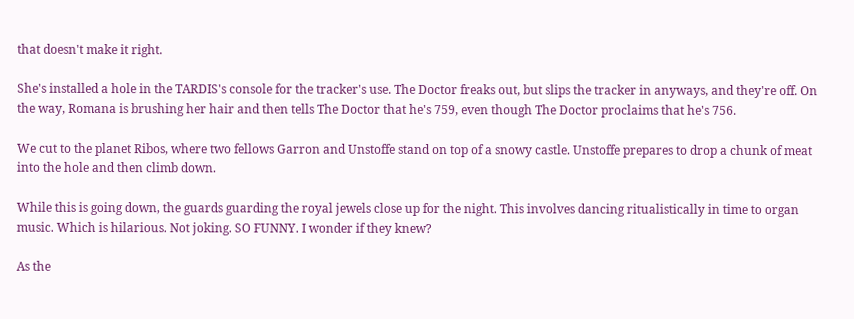that doesn't make it right.

She's installed a hole in the TARDIS's console for the tracker's use. The Doctor freaks out, but slips the tracker in anyways, and they're off. On the way, Romana is brushing her hair and then tells The Doctor that he's 759, even though The Doctor proclaims that he's 756.

We cut to the planet Ribos, where two fellows Garron and Unstoffe stand on top of a snowy castle. Unstoffe prepares to drop a chunk of meat into the hole and then climb down.

While this is going down, the guards guarding the royal jewels close up for the night. This involves dancing ritualistically in time to organ music. Which is hilarious. Not joking. SO FUNNY. I wonder if they knew?

As the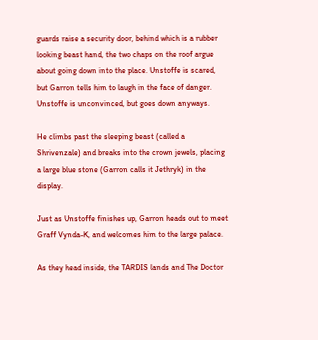guards raise a security door, behind which is a rubber looking beast hand, the two chaps on the roof argue about going down into the place. Unstoffe is scared, but Garron tells him to laugh in the face of danger. Unstoffe is unconvinced, but goes down anyways.

He climbs past the sleeping beast (called a Shrivenzale) and breaks into the crown jewels, placing a large blue stone (Garron calls it Jethryk) in the display.

Just as Unstoffe finishes up, Garron heads out to meet Graff Vynda-K, and welcomes him to the large palace.

As they head inside, the TARDIS lands and The Doctor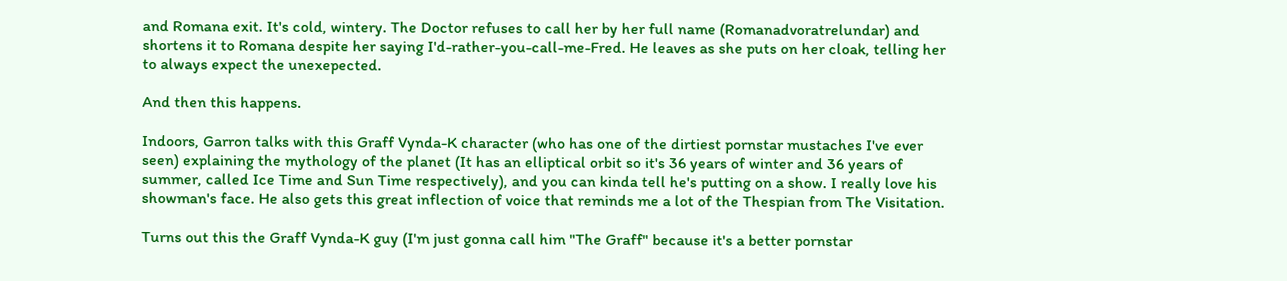and Romana exit. It's cold, wintery. The Doctor refuses to call her by her full name (Romanadvoratrelundar) and shortens it to Romana despite her saying I'd-rather-you-call-me-Fred. He leaves as she puts on her cloak, telling her to always expect the unexepected.

And then this happens.

Indoors, Garron talks with this Graff Vynda-K character (who has one of the dirtiest pornstar mustaches I've ever seen) explaining the mythology of the planet (It has an elliptical orbit so it's 36 years of winter and 36 years of summer, called Ice Time and Sun Time respectively), and you can kinda tell he's putting on a show. I really love his showman's face. He also gets this great inflection of voice that reminds me a lot of the Thespian from The Visitation.

Turns out this the Graff Vynda-K guy (I'm just gonna call him "The Graff" because it's a better pornstar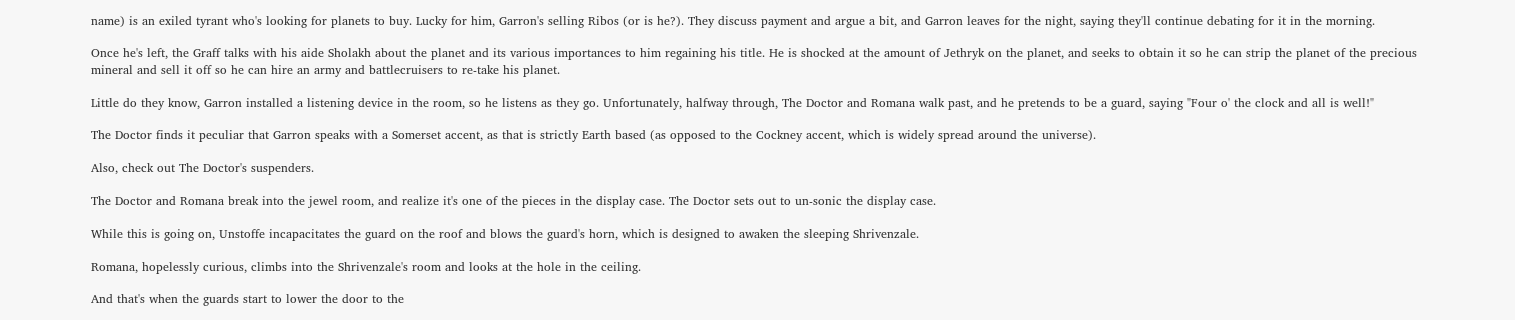name) is an exiled tyrant who's looking for planets to buy. Lucky for him, Garron's selling Ribos (or is he?). They discuss payment and argue a bit, and Garron leaves for the night, saying they'll continue debating for it in the morning.

Once he's left, the Graff talks with his aide Sholakh about the planet and its various importances to him regaining his title. He is shocked at the amount of Jethryk on the planet, and seeks to obtain it so he can strip the planet of the precious mineral and sell it off so he can hire an army and battlecruisers to re-take his planet.

Little do they know, Garron installed a listening device in the room, so he listens as they go. Unfortunately, halfway through, The Doctor and Romana walk past, and he pretends to be a guard, saying "Four o' the clock and all is well!"

The Doctor finds it peculiar that Garron speaks with a Somerset accent, as that is strictly Earth based (as opposed to the Cockney accent, which is widely spread around the universe).

Also, check out The Doctor's suspenders.

The Doctor and Romana break into the jewel room, and realize it's one of the pieces in the display case. The Doctor sets out to un-sonic the display case.

While this is going on, Unstoffe incapacitates the guard on the roof and blows the guard's horn, which is designed to awaken the sleeping Shrivenzale.

Romana, hopelessly curious, climbs into the Shrivenzale's room and looks at the hole in the ceiling.

And that's when the guards start to lower the door to the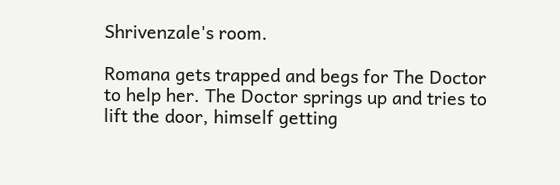Shrivenzale's room.

Romana gets trapped and begs for The Doctor to help her. The Doctor springs up and tries to lift the door, himself getting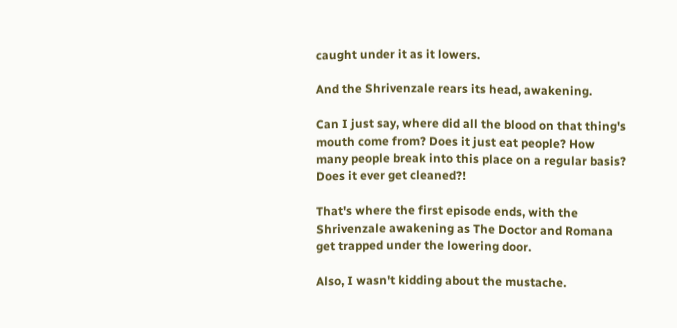caught under it as it lowers.

And the Shrivenzale rears its head, awakening.

Can I just say, where did all the blood on that thing's mouth come from? Does it just eat people? How many people break into this place on a regular basis? Does it ever get cleaned?!

That's where the first episode ends, with the Shrivenzale awakening as The Doctor and Romana get trapped under the lowering door.

Also, I wasn't kidding about the mustache.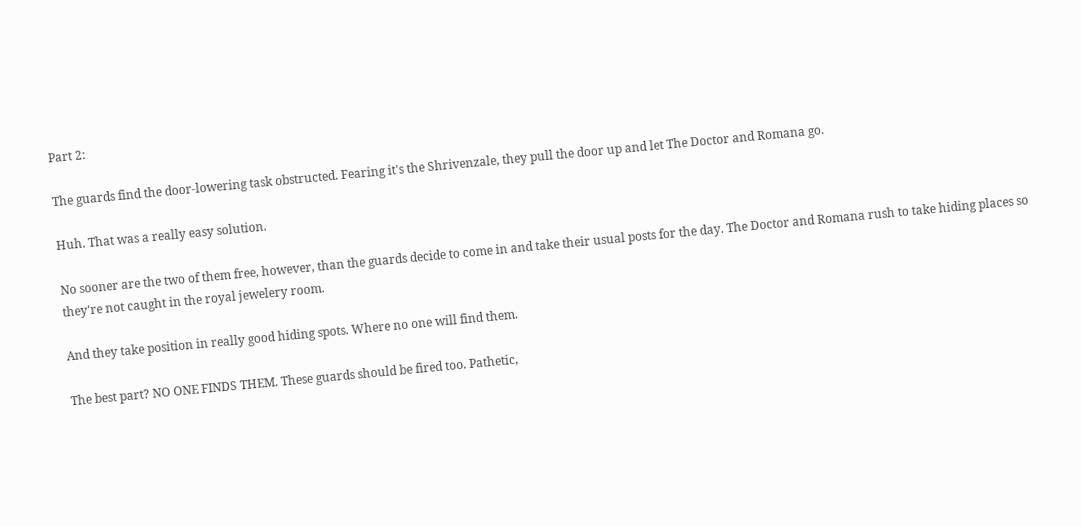Part 2:

The guards find the door-lowering task obstructed. Fearing it's the Shrivenzale, they pull the door up and let The Doctor and Romana go.

Huh. That was a really easy solution.

No sooner are the two of them free, however, than the guards decide to come in and take their usual posts for the day. The Doctor and Romana rush to take hiding places so they're not caught in the royal jewelery room.

And they take position in really good hiding spots. Where no one will find them.

The best part? NO ONE FINDS THEM. These guards should be fired too. Pathetic,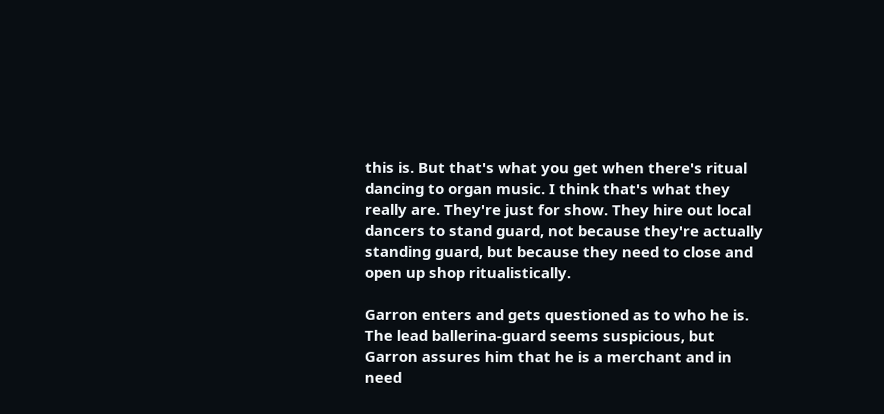this is. But that's what you get when there's ritual dancing to organ music. I think that's what they really are. They're just for show. They hire out local dancers to stand guard, not because they're actually standing guard, but because they need to close and open up shop ritualistically.

Garron enters and gets questioned as to who he is. The lead ballerina-guard seems suspicious, but Garron assures him that he is a merchant and in need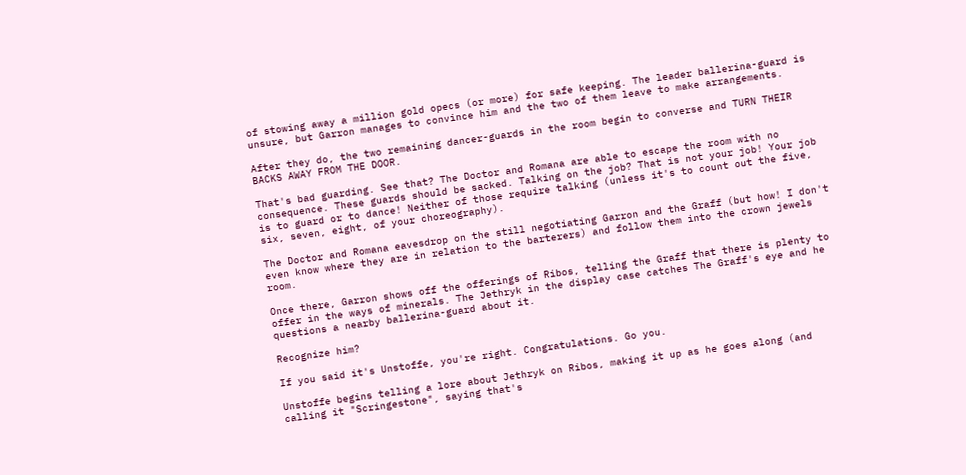of stowing away a million gold opecs (or more) for safe keeping. The leader ballerina-guard is unsure, but Garron manages to convince him and the two of them leave to make arrangements.

After they do, the two remaining dancer-guards in the room begin to converse and TURN THEIR BACKS AWAY FROM THE DOOR.

That's bad guarding. See that? The Doctor and Romana are able to escape the room with no consequence. These guards should be sacked. Talking on the job? That is not your job! Your job is to guard or to dance! Neither of those require talking (unless it's to count out the five, six, seven, eight, of your choreography).

The Doctor and Romana eavesdrop on the still negotiating Garron and the Graff (but how! I don't even know where they are in relation to the barterers) and follow them into the crown jewels room.

Once there, Garron shows off the offerings of Ribos, telling the Graff that there is plenty to offer in the ways of minerals. The Jethryk in the display case catches The Graff's eye and he questions a nearby ballerina-guard about it.

Recognize him?

If you said it's Unstoffe, you're right. Congratulations. Go you.

Unstoffe begins telling a lore about Jethryk on Ribos, making it up as he goes along (and calling it "Scringestone", saying that's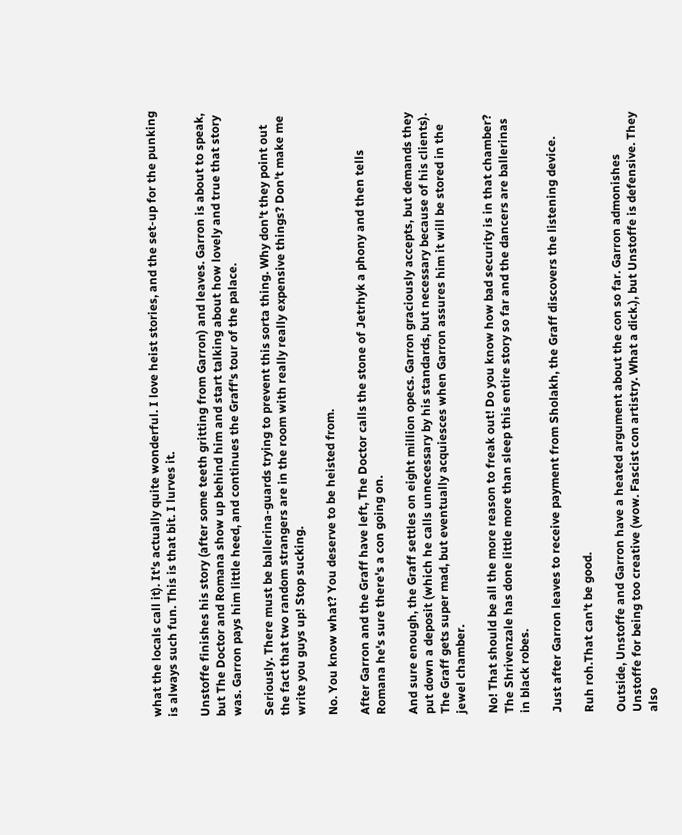what the locals call it). It's actually quite wonderful. I love heist stories, and the set-up for the punking is always such fun. This is that bit. I lurves it.

Unstoffe finishes his story (after some teeth gritting from Garron) and leaves. Garron is about to speak, but The Doctor and Romana show up behind him and start talking about how lovely and true that story was. Garron pays him little heed, and continues the Graff's tour of the palace.

Seriously. There must be ballerina-guards trying to prevent this sorta thing. Why don't they point out the fact that two random strangers are in the room with really really expensive things? Don't make me write you guys up! Stop sucking.

No. You know what? You deserve to be heisted from.

After Garron and the Graff have left, The Doctor calls the stone of Jetrhyk a phony and then tells Romana he's sure there's a con going on.

And sure enough, the Graff settles on eight million opecs. Garron graciously accepts, but demands they put down a deposit (which he calls unnecessary by his standards, but necessary because of his clients). The Graff gets super mad, but eventually acquiesces when Garron assures him it will be stored in the jewel chamber.

No! That should be all the more reason to freak out! Do you know how bad security is in that chamber? The Shrivenzale has done little more than sleep this entire story so far and the dancers are ballerinas in black robes.

Just after Garron leaves to receive payment from Sholakh, the Graff discovers the listening device.

Ruh roh.That can't be good.

Outside, Unstoffe and Garron have a heated argument about the con so far. Garron admonishes Unstoffe for being too creative (wow. Fascist con artistry. What a dick.), but Unstoffe is defensive. They also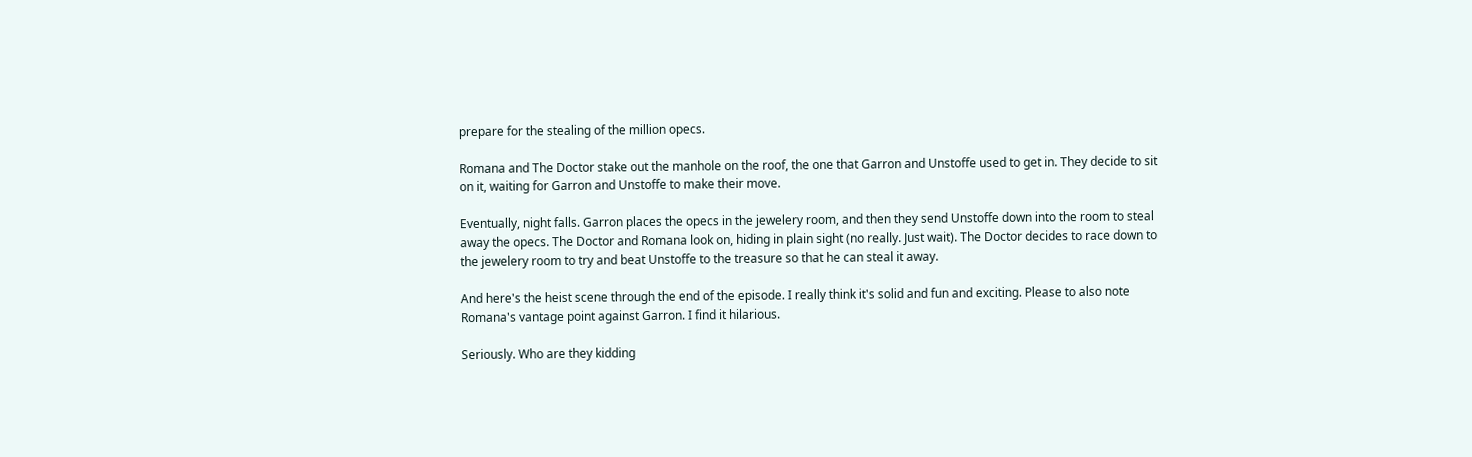prepare for the stealing of the million opecs.

Romana and The Doctor stake out the manhole on the roof, the one that Garron and Unstoffe used to get in. They decide to sit on it, waiting for Garron and Unstoffe to make their move.

Eventually, night falls. Garron places the opecs in the jewelery room, and then they send Unstoffe down into the room to steal away the opecs. The Doctor and Romana look on, hiding in plain sight (no really. Just wait). The Doctor decides to race down to the jewelery room to try and beat Unstoffe to the treasure so that he can steal it away.

And here's the heist scene through the end of the episode. I really think it's solid and fun and exciting. Please to also note Romana's vantage point against Garron. I find it hilarious.

Seriously. Who are they kidding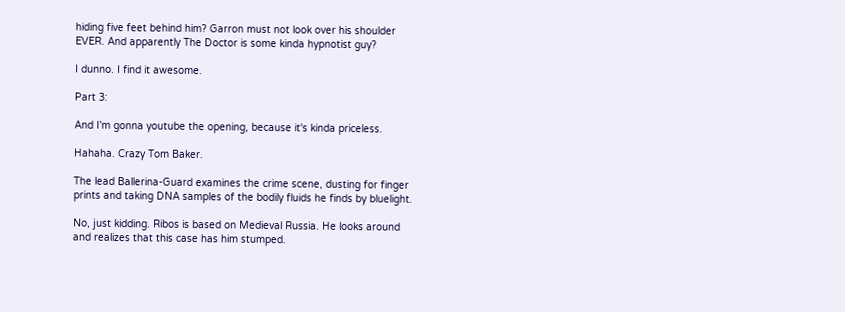hiding five feet behind him? Garron must not look over his shoulder EVER. And apparently The Doctor is some kinda hypnotist guy?

I dunno. I find it awesome.

Part 3:

And I'm gonna youtube the opening, because it's kinda priceless.

Hahaha. Crazy Tom Baker.

The lead Ballerina-Guard examines the crime scene, dusting for finger prints and taking DNA samples of the bodily fluids he finds by bluelight.

No, just kidding. Ribos is based on Medieval Russia. He looks around and realizes that this case has him stumped.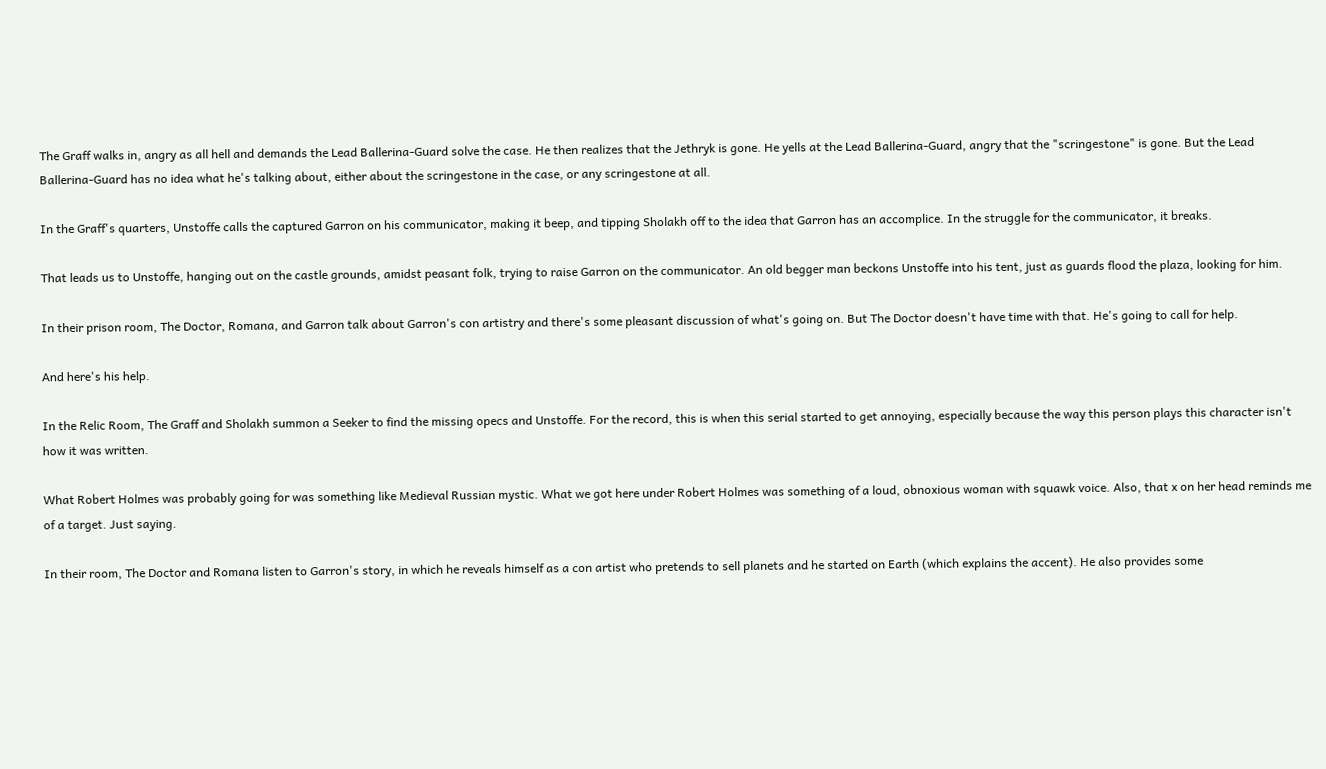The Graff walks in, angry as all hell and demands the Lead Ballerina-Guard solve the case. He then realizes that the Jethryk is gone. He yells at the Lead Ballerina-Guard, angry that the "scringestone" is gone. But the Lead Ballerina-Guard has no idea what he's talking about, either about the scringestone in the case, or any scringestone at all.

In the Graff's quarters, Unstoffe calls the captured Garron on his communicator, making it beep, and tipping Sholakh off to the idea that Garron has an accomplice. In the struggle for the communicator, it breaks.

That leads us to Unstoffe, hanging out on the castle grounds, amidst peasant folk, trying to raise Garron on the communicator. An old begger man beckons Unstoffe into his tent, just as guards flood the plaza, looking for him.

In their prison room, The Doctor, Romana, and Garron talk about Garron's con artistry and there's some pleasant discussion of what's going on. But The Doctor doesn't have time with that. He's going to call for help.

And here's his help.

In the Relic Room, The Graff and Sholakh summon a Seeker to find the missing opecs and Unstoffe. For the record, this is when this serial started to get annoying, especially because the way this person plays this character isn't how it was written.

What Robert Holmes was probably going for was something like Medieval Russian mystic. What we got here under Robert Holmes was something of a loud, obnoxious woman with squawk voice. Also, that x on her head reminds me of a target. Just saying.

In their room, The Doctor and Romana listen to Garron's story, in which he reveals himself as a con artist who pretends to sell planets and he started on Earth (which explains the accent). He also provides some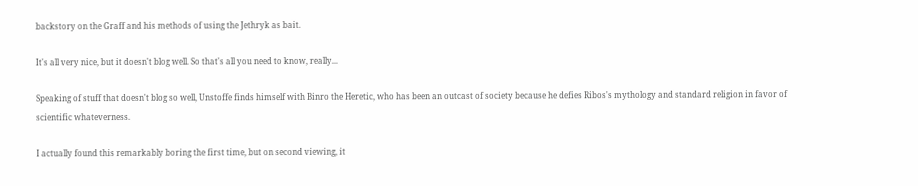backstory on the Graff and his methods of using the Jethryk as bait.

It's all very nice, but it doesn't blog well. So that's all you need to know, really...

Speaking of stuff that doesn't blog so well, Unstoffe finds himself with Binro the Heretic, who has been an outcast of society because he defies Ribos's mythology and standard religion in favor of scientific whateverness.

I actually found this remarkably boring the first time, but on second viewing, it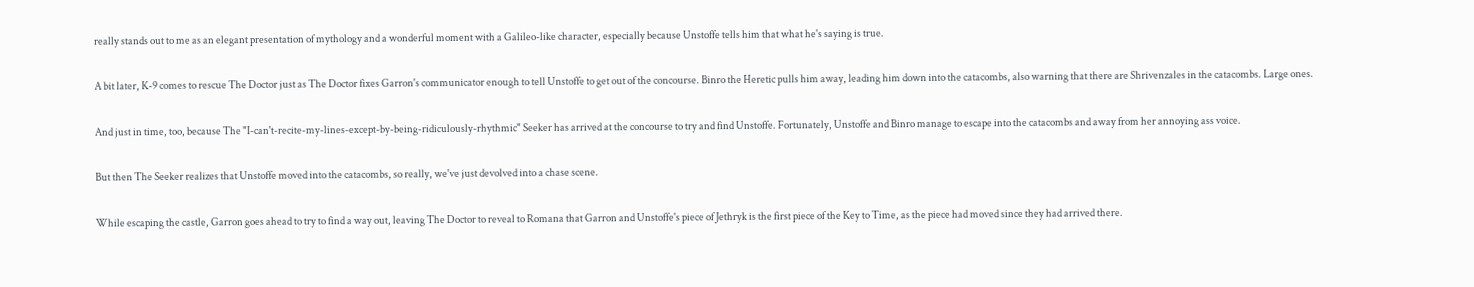really stands out to me as an elegant presentation of mythology and a wonderful moment with a Galileo-like character, especially because Unstoffe tells him that what he's saying is true.

A bit later, K-9 comes to rescue The Doctor just as The Doctor fixes Garron's communicator enough to tell Unstoffe to get out of the concourse. Binro the Heretic pulls him away, leading him down into the catacombs, also warning that there are Shrivenzales in the catacombs. Large ones.

And just in time, too, because The "I-can't-recite-my-lines-except-by-being-ridiculously-rhythmic" Seeker has arrived at the concourse to try and find Unstoffe. Fortunately, Unstoffe and Binro manage to escape into the catacombs and away from her annoying ass voice.

But then The Seeker realizes that Unstoffe moved into the catacombs, so really, we've just devolved into a chase scene.

While escaping the castle, Garron goes ahead to try to find a way out, leaving The Doctor to reveal to Romana that Garron and Unstoffe's piece of Jethryk is the first piece of the Key to Time, as the piece had moved since they had arrived there.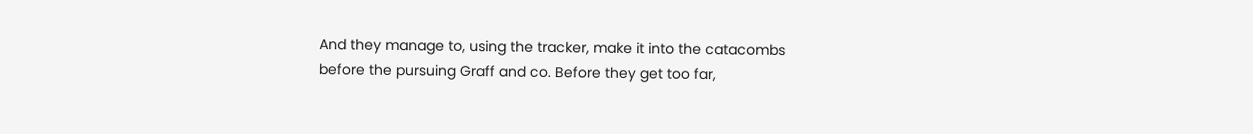And they manage to, using the tracker, make it into the catacombs before the pursuing Graff and co. Before they get too far,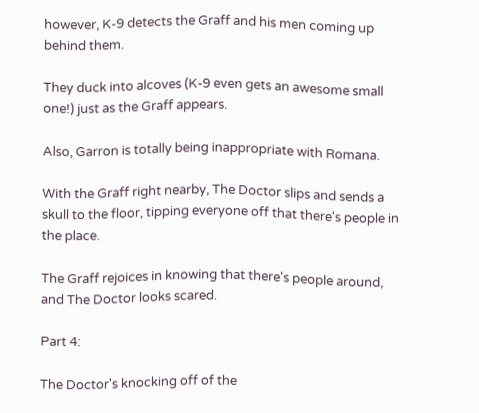however, K-9 detects the Graff and his men coming up behind them.

They duck into alcoves (K-9 even gets an awesome small one!) just as the Graff appears.

Also, Garron is totally being inappropriate with Romana.

With the Graff right nearby, The Doctor slips and sends a skull to the floor, tipping everyone off that there's people in the place.

The Graff rejoices in knowing that there's people around, and The Doctor looks scared.

Part 4:

The Doctor's knocking off of the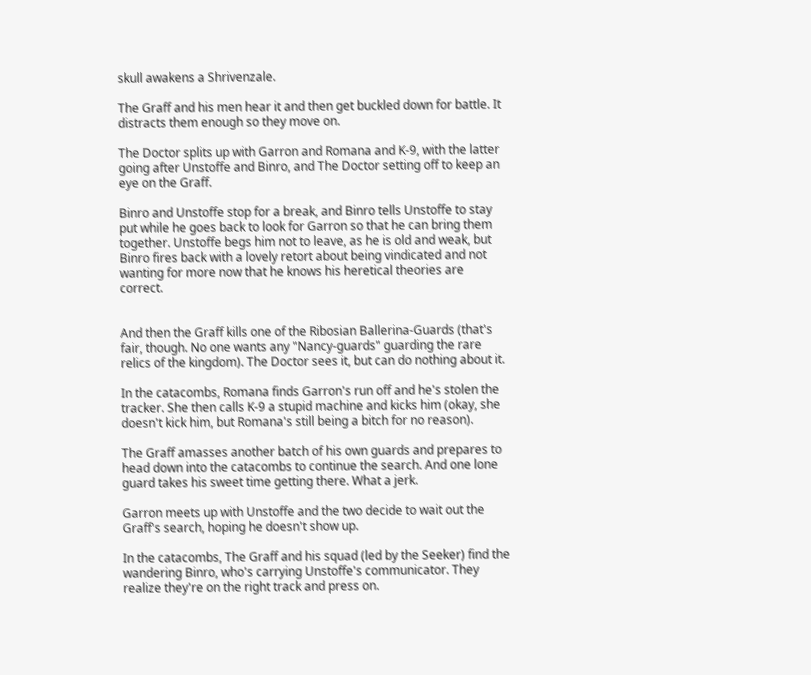skull awakens a Shrivenzale.

The Graff and his men hear it and then get buckled down for battle. It distracts them enough so they move on.

The Doctor splits up with Garron and Romana and K-9, with the latter going after Unstoffe and Binro, and The Doctor setting off to keep an eye on the Graff.

Binro and Unstoffe stop for a break, and Binro tells Unstoffe to stay put while he goes back to look for Garron so that he can bring them together. Unstoffe begs him not to leave, as he is old and weak, but Binro fires back with a lovely retort about being vindicated and not wanting for more now that he knows his heretical theories are correct.


And then the Graff kills one of the Ribosian Ballerina-Guards (that's fair, though. No one wants any "Nancy-guards" guarding the rare relics of the kingdom). The Doctor sees it, but can do nothing about it.

In the catacombs, Romana finds Garron's run off and he's stolen the tracker. She then calls K-9 a stupid machine and kicks him (okay, she doesn't kick him, but Romana's still being a bitch for no reason).

The Graff amasses another batch of his own guards and prepares to head down into the catacombs to continue the search. And one lone guard takes his sweet time getting there. What a jerk.

Garron meets up with Unstoffe and the two decide to wait out the Graff's search, hoping he doesn't show up.

In the catacombs, The Graff and his squad (led by the Seeker) find the wandering Binro, who's carrying Unstoffe's communicator. They realize they're on the right track and press on.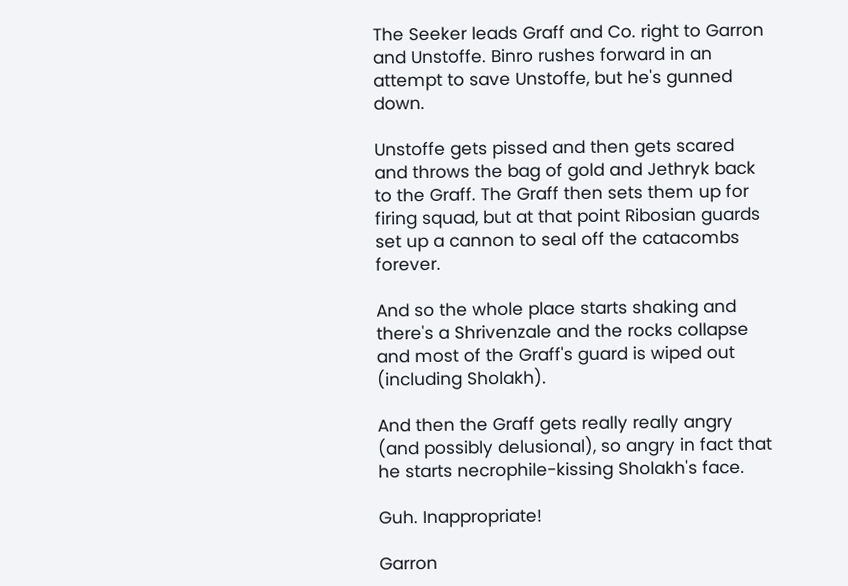The Seeker leads Graff and Co. right to Garron and Unstoffe. Binro rushes forward in an attempt to save Unstoffe, but he's gunned down.

Unstoffe gets pissed and then gets scared and throws the bag of gold and Jethryk back to the Graff. The Graff then sets them up for firing squad, but at that point Ribosian guards set up a cannon to seal off the catacombs forever.

And so the whole place starts shaking and there's a Shrivenzale and the rocks collapse and most of the Graff's guard is wiped out (including Sholakh).

And then the Graff gets really really angry (and possibly delusional), so angry in fact that he starts necrophile-kissing Sholakh's face.

Guh. Inappropriate!

Garron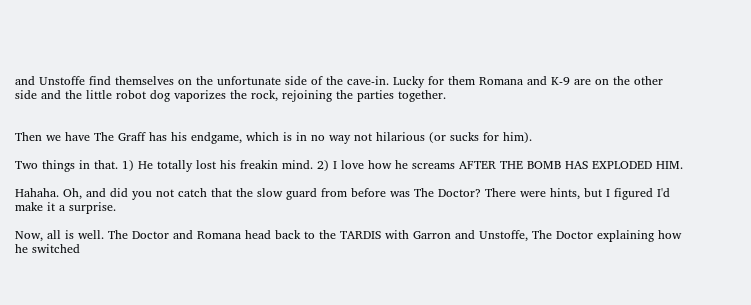and Unstoffe find themselves on the unfortunate side of the cave-in. Lucky for them Romana and K-9 are on the other side and the little robot dog vaporizes the rock, rejoining the parties together.


Then we have The Graff has his endgame, which is in no way not hilarious (or sucks for him).

Two things in that. 1) He totally lost his freakin mind. 2) I love how he screams AFTER THE BOMB HAS EXPLODED HIM.

Hahaha. Oh, and did you not catch that the slow guard from before was The Doctor? There were hints, but I figured I'd make it a surprise.

Now, all is well. The Doctor and Romana head back to the TARDIS with Garron and Unstoffe, The Doctor explaining how he switched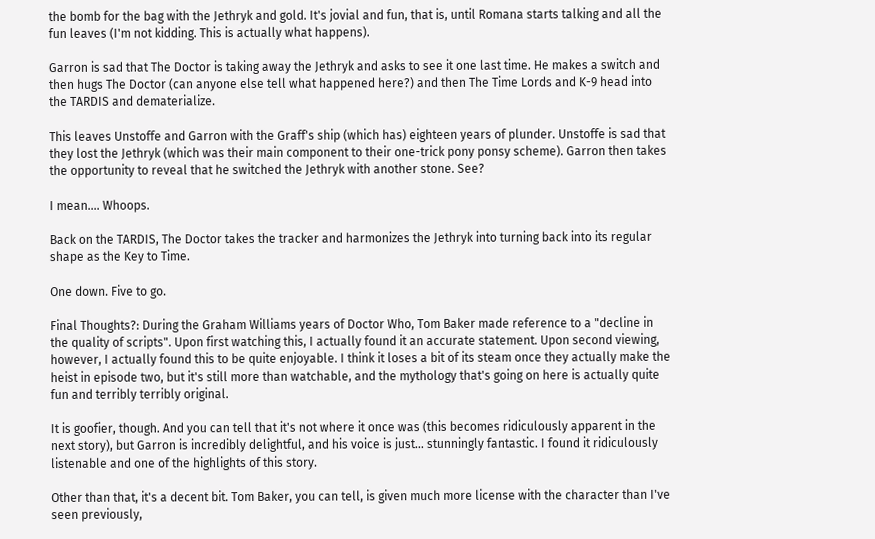the bomb for the bag with the Jethryk and gold. It's jovial and fun, that is, until Romana starts talking and all the fun leaves (I'm not kidding. This is actually what happens).

Garron is sad that The Doctor is taking away the Jethryk and asks to see it one last time. He makes a switch and then hugs The Doctor (can anyone else tell what happened here?) and then The Time Lords and K-9 head into the TARDIS and dematerialize.

This leaves Unstoffe and Garron with the Graff's ship (which has) eighteen years of plunder. Unstoffe is sad that they lost the Jethryk (which was their main component to their one-trick pony ponsy scheme). Garron then takes the opportunity to reveal that he switched the Jethryk with another stone. See?

I mean.... Whoops.

Back on the TARDIS, The Doctor takes the tracker and harmonizes the Jethryk into turning back into its regular shape as the Key to Time.

One down. Five to go.

Final Thoughts?: During the Graham Williams years of Doctor Who, Tom Baker made reference to a "decline in the quality of scripts". Upon first watching this, I actually found it an accurate statement. Upon second viewing, however, I actually found this to be quite enjoyable. I think it loses a bit of its steam once they actually make the heist in episode two, but it's still more than watchable, and the mythology that's going on here is actually quite fun and terribly terribly original.

It is goofier, though. And you can tell that it's not where it once was (this becomes ridiculously apparent in the next story), but Garron is incredibly delightful, and his voice is just... stunningly fantastic. I found it ridiculously listenable and one of the highlights of this story.

Other than that, it's a decent bit. Tom Baker, you can tell, is given much more license with the character than I've seen previously,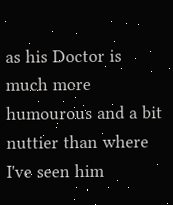as his Doctor is much more humourous and a bit nuttier than where I've seen him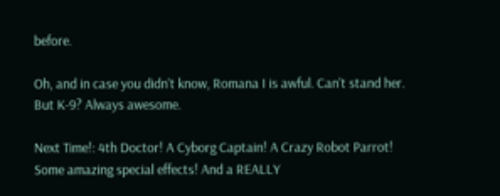before.

Oh, and in case you didn't know, Romana I is awful. Can't stand her. But K-9? Always awesome.

Next Time!: 4th Doctor! A Cyborg Captain! A Crazy Robot Parrot! Some amazing special effects! And a REALLY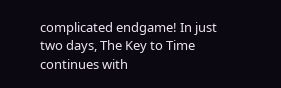complicated endgame! In just two days, The Key to Time continues with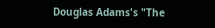Douglas Adams's "The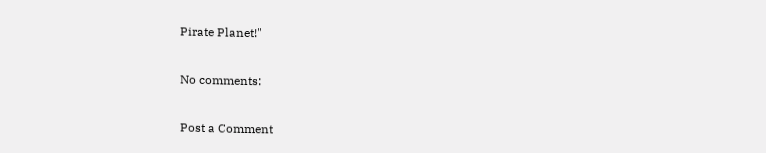Pirate Planet!"

No comments:

Post a Comment